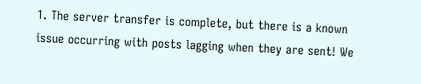1. The server transfer is complete, but there is a known issue occurring with posts lagging when they are sent! We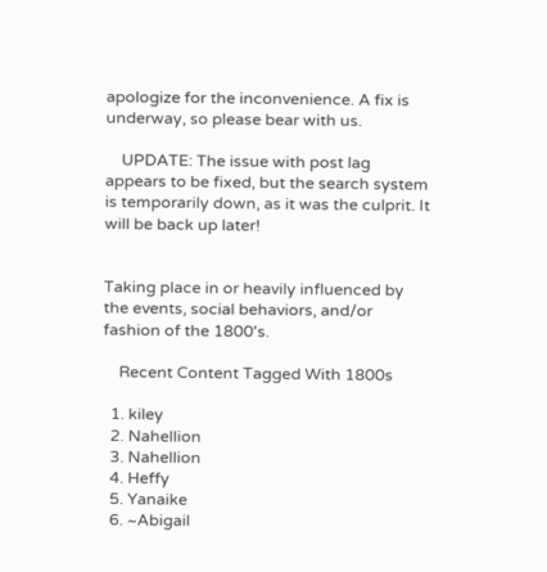apologize for the inconvenience. A fix is underway, so please bear with us.

    UPDATE: The issue with post lag appears to be fixed, but the search system is temporarily down, as it was the culprit. It will be back up later!


Taking place in or heavily influenced by the events, social behaviors, and/or fashion of the 1800's.

    Recent Content Tagged With 1800s

  1. kiley
  2. Nahellion
  3. Nahellion
  4. Heffy
  5. Yanaike
  6. ~Abigail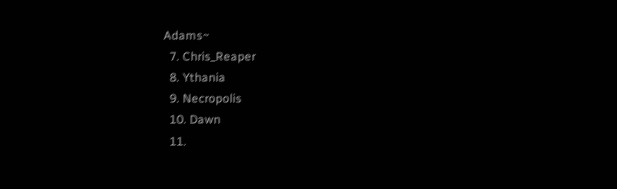Adams~
  7. Chris_Reaper
  8. Ythania
  9. Necropolis
  10. Dawn
  11.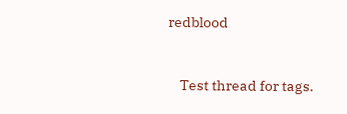redblood


    Test thread for tags.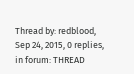Thread by: redblood, Sep 24, 2015, 0 replies, in forum: THREAD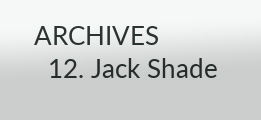ARCHIVES
  12. Jack Shade